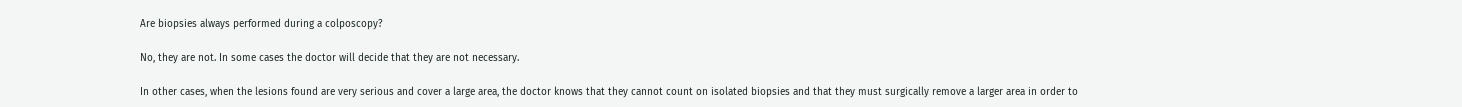Are biopsies always performed during a colposcopy?

No, they are not. In some cases the doctor will decide that they are not necessary.

In other cases, when the lesions found are very serious and cover a large area, the doctor knows that they cannot count on isolated biopsies and that they must surgically remove a larger area in order to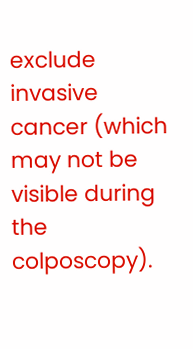exclude invasive cancer (which may not be visible during the colposcopy).